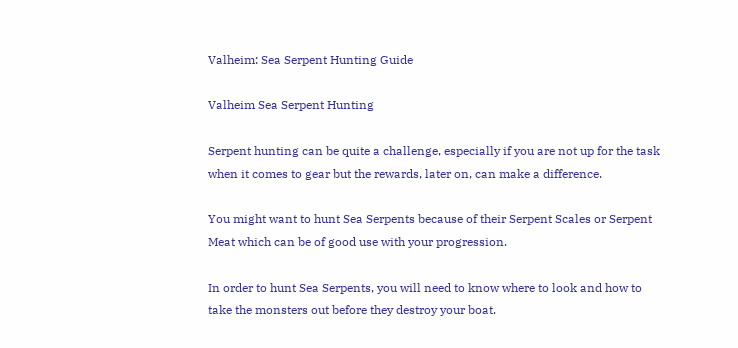Valheim: Sea Serpent Hunting Guide

Valheim Sea Serpent Hunting

Serpent hunting can be quite a challenge, especially if you are not up for the task when it comes to gear but the rewards, later on, can make a difference.

You might want to hunt Sea Serpents because of their Serpent Scales or Serpent Meat which can be of good use with your progression.

In order to hunt Sea Serpents, you will need to know where to look and how to take the monsters out before they destroy your boat.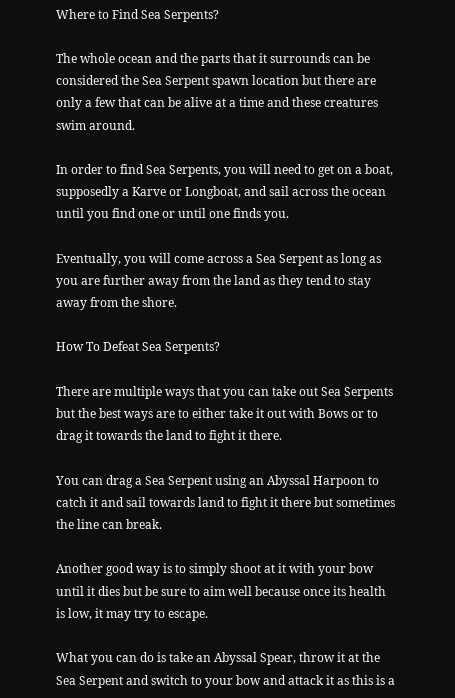Where to Find Sea Serpents?

The whole ocean and the parts that it surrounds can be considered the Sea Serpent spawn location but there are only a few that can be alive at a time and these creatures swim around.

In order to find Sea Serpents, you will need to get on a boat, supposedly a Karve or Longboat, and sail across the ocean until you find one or until one finds you.

Eventually, you will come across a Sea Serpent as long as you are further away from the land as they tend to stay away from the shore.

How To Defeat Sea Serpents?

There are multiple ways that you can take out Sea Serpents but the best ways are to either take it out with Bows or to drag it towards the land to fight it there.

You can drag a Sea Serpent using an Abyssal Harpoon to catch it and sail towards land to fight it there but sometimes the line can break.

Another good way is to simply shoot at it with your bow until it dies but be sure to aim well because once its health is low, it may try to escape.

What you can do is take an Abyssal Spear, throw it at the Sea Serpent and switch to your bow and attack it as this is a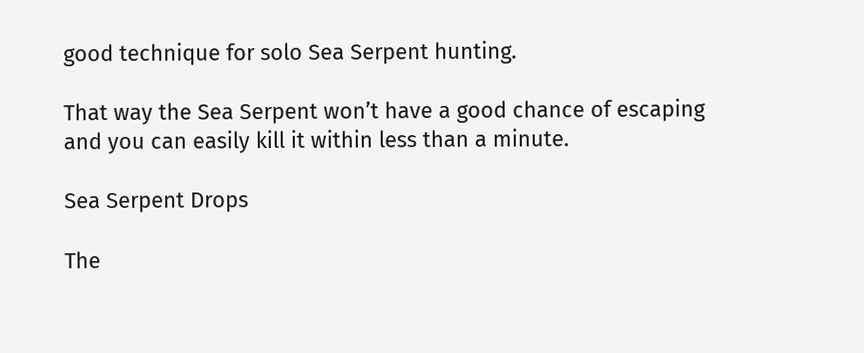good technique for solo Sea Serpent hunting.

That way the Sea Serpent won’t have a good chance of escaping and you can easily kill it within less than a minute.

Sea Serpent Drops

The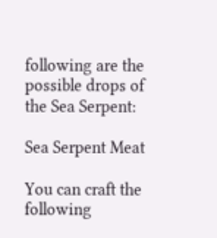following are the possible drops of the Sea Serpent:

Sea Serpent Meat

You can craft the following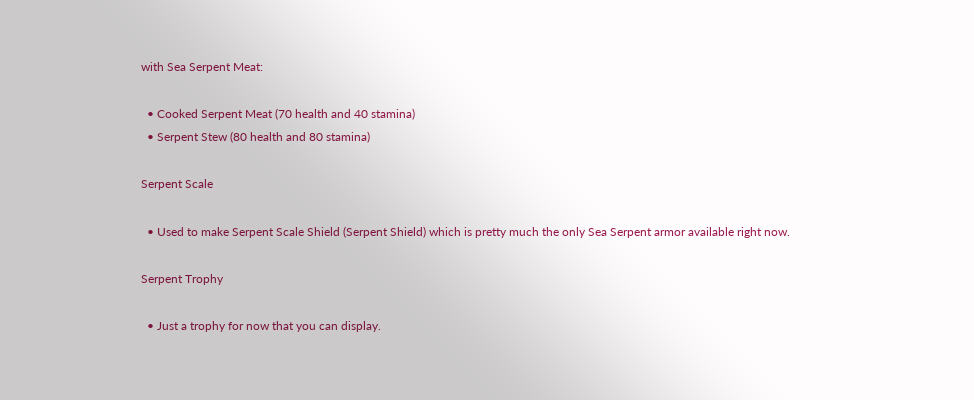with Sea Serpent Meat:

  • Cooked Serpent Meat (70 health and 40 stamina)
  • Serpent Stew (80 health and 80 stamina)

Serpent Scale

  • Used to make Serpent Scale Shield (Serpent Shield) which is pretty much the only Sea Serpent armor available right now.

Serpent Trophy

  • Just a trophy for now that you can display.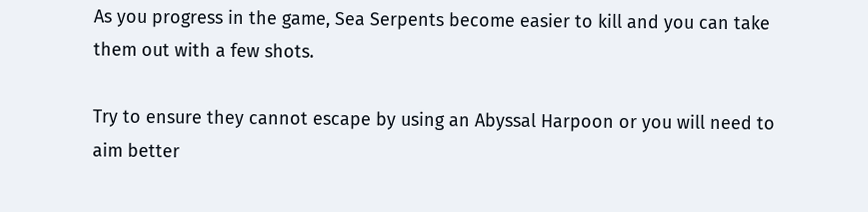As you progress in the game, Sea Serpents become easier to kill and you can take them out with a few shots.

Try to ensure they cannot escape by using an Abyssal Harpoon or you will need to aim better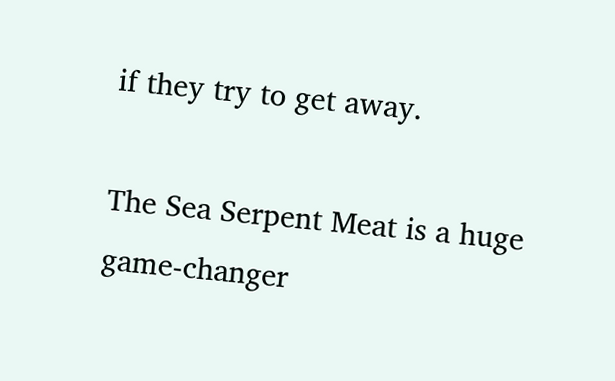if they try to get away.

The Sea Serpent Meat is a huge game-changer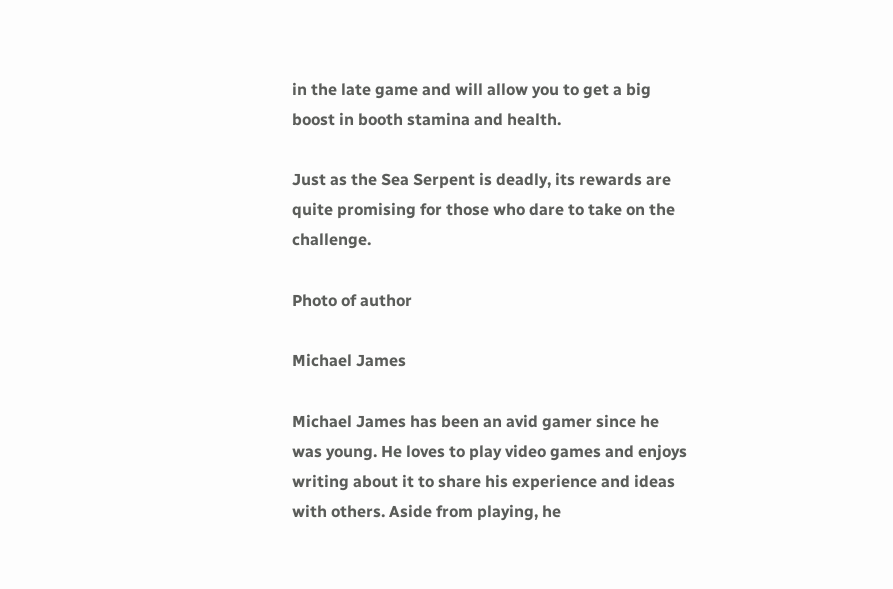in the late game and will allow you to get a big boost in booth stamina and health.

Just as the Sea Serpent is deadly, its rewards are quite promising for those who dare to take on the challenge.

Photo of author

Michael James

Michael James has been an avid gamer since he was young. He loves to play video games and enjoys writing about it to share his experience and ideas with others. Aside from playing, he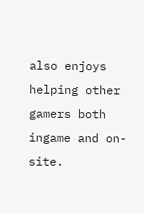also enjoys helping other gamers both ingame and on-site.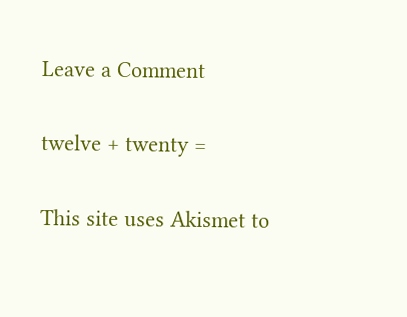Leave a Comment

twelve + twenty =

This site uses Akismet to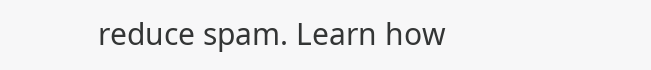reduce spam. Learn how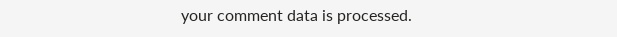your comment data is processed.